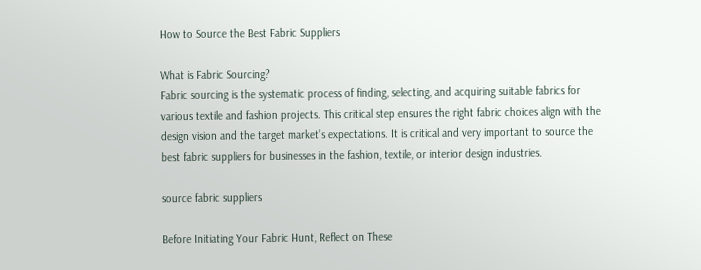How to Source the Best Fabric Suppliers

What is Fabric Sourcing?
Fabric sourcing is the systematic process of finding, selecting, and acquiring suitable fabrics for various textile and fashion projects. This critical step ensures the right fabric choices align with the design vision and the target market’s expectations. It is critical and very important to source the best fabric suppliers for businesses in the fashion, textile, or interior design industries.

source fabric suppliers

Before Initiating Your Fabric Hunt, Reflect on These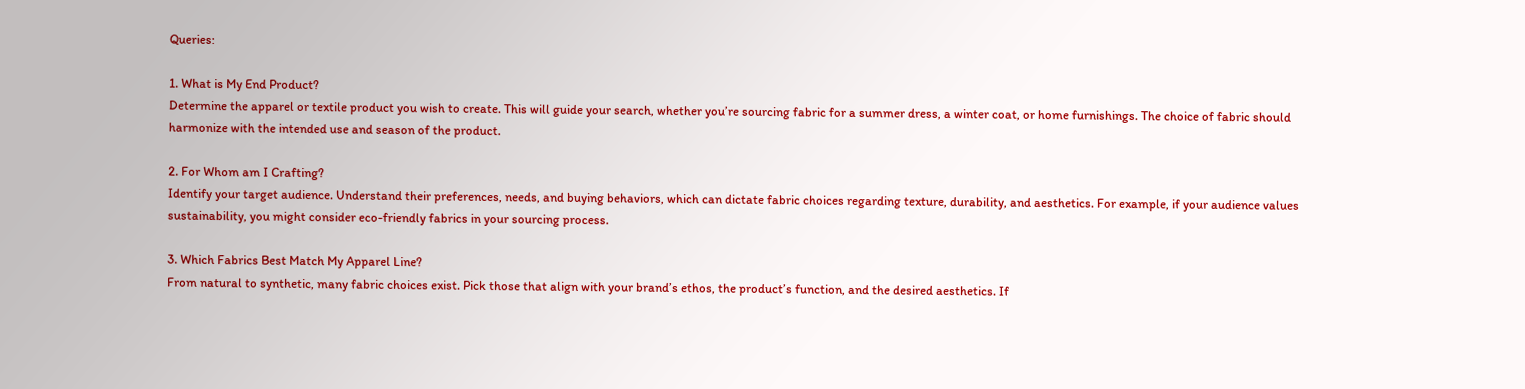Queries:

1. What is My End Product?
Determine the apparel or textile product you wish to create. This will guide your search, whether you’re sourcing fabric for a summer dress, a winter coat, or home furnishings. The choice of fabric should harmonize with the intended use and season of the product.

2. For Whom am I Crafting?
Identify your target audience. Understand their preferences, needs, and buying behaviors, which can dictate fabric choices regarding texture, durability, and aesthetics. For example, if your audience values sustainability, you might consider eco-friendly fabrics in your sourcing process.

3. Which Fabrics Best Match My Apparel Line?
From natural to synthetic, many fabric choices exist. Pick those that align with your brand’s ethos, the product’s function, and the desired aesthetics. If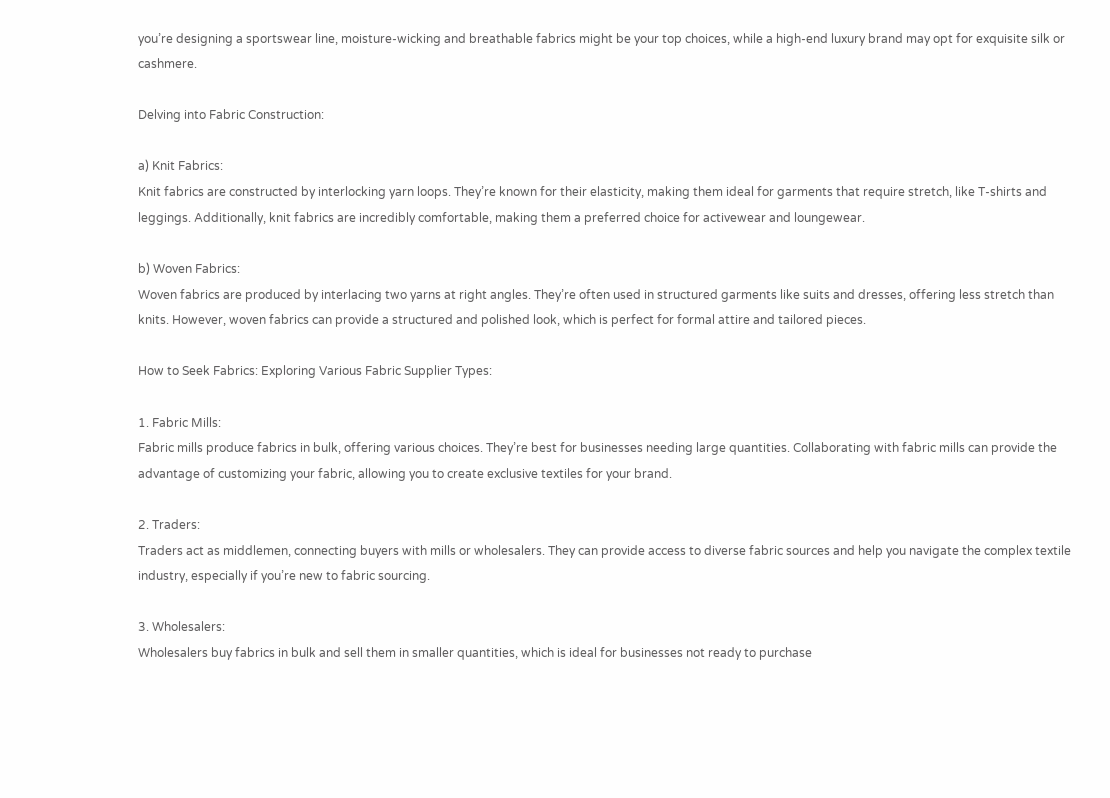you’re designing a sportswear line, moisture-wicking and breathable fabrics might be your top choices, while a high-end luxury brand may opt for exquisite silk or cashmere.

Delving into Fabric Construction:

a) Knit Fabrics:
Knit fabrics are constructed by interlocking yarn loops. They’re known for their elasticity, making them ideal for garments that require stretch, like T-shirts and leggings. Additionally, knit fabrics are incredibly comfortable, making them a preferred choice for activewear and loungewear.

b) Woven Fabrics:
Woven fabrics are produced by interlacing two yarns at right angles. They’re often used in structured garments like suits and dresses, offering less stretch than knits. However, woven fabrics can provide a structured and polished look, which is perfect for formal attire and tailored pieces.

How to Seek Fabrics: Exploring Various Fabric Supplier Types:

1. Fabric Mills:
Fabric mills produce fabrics in bulk, offering various choices. They’re best for businesses needing large quantities. Collaborating with fabric mills can provide the advantage of customizing your fabric, allowing you to create exclusive textiles for your brand.

2. Traders:
Traders act as middlemen, connecting buyers with mills or wholesalers. They can provide access to diverse fabric sources and help you navigate the complex textile industry, especially if you’re new to fabric sourcing.

3. Wholesalers:
Wholesalers buy fabrics in bulk and sell them in smaller quantities, which is ideal for businesses not ready to purchase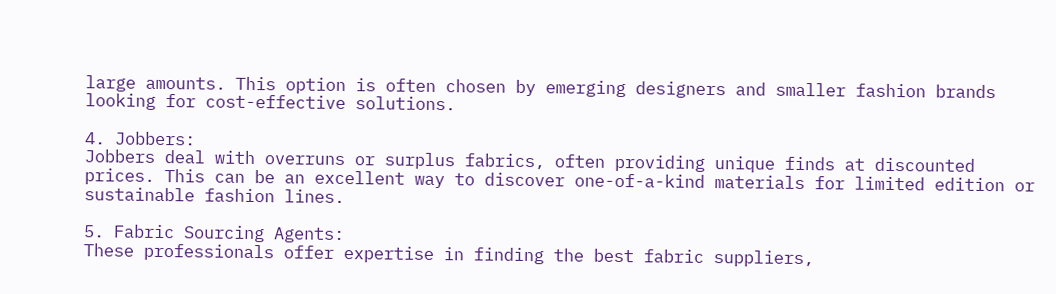large amounts. This option is often chosen by emerging designers and smaller fashion brands looking for cost-effective solutions.

4. Jobbers:
Jobbers deal with overruns or surplus fabrics, often providing unique finds at discounted prices. This can be an excellent way to discover one-of-a-kind materials for limited edition or sustainable fashion lines.

5. Fabric Sourcing Agents:
These professionals offer expertise in finding the best fabric suppliers,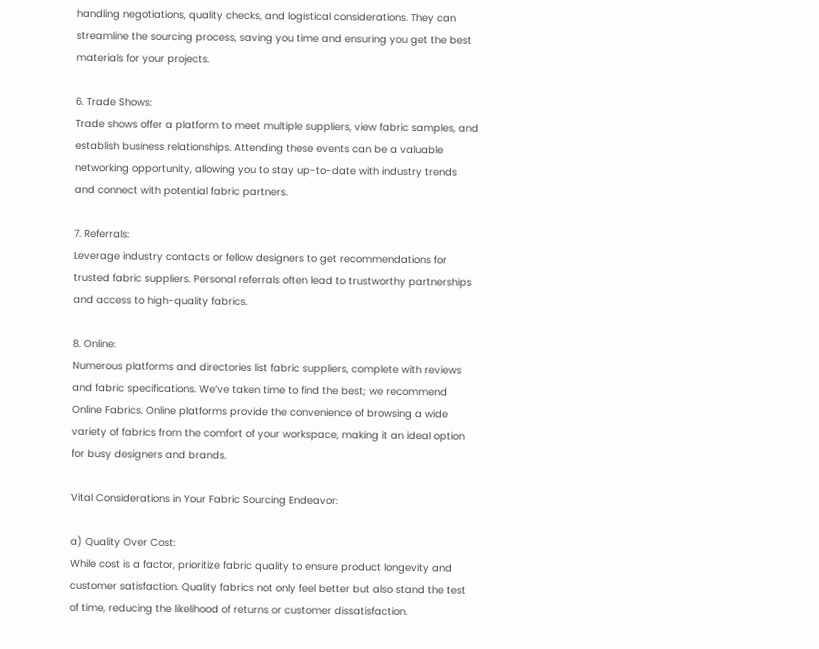handling negotiations, quality checks, and logistical considerations. They can streamline the sourcing process, saving you time and ensuring you get the best materials for your projects.

6. Trade Shows:
Trade shows offer a platform to meet multiple suppliers, view fabric samples, and establish business relationships. Attending these events can be a valuable networking opportunity, allowing you to stay up-to-date with industry trends and connect with potential fabric partners.

7. Referrals:
Leverage industry contacts or fellow designers to get recommendations for trusted fabric suppliers. Personal referrals often lead to trustworthy partnerships and access to high-quality fabrics.

8. Online:
Numerous platforms and directories list fabric suppliers, complete with reviews and fabric specifications. We’ve taken time to find the best; we recommend Online Fabrics. Online platforms provide the convenience of browsing a wide variety of fabrics from the comfort of your workspace, making it an ideal option for busy designers and brands.

Vital Considerations in Your Fabric Sourcing Endeavor:

a) Quality Over Cost:
While cost is a factor, prioritize fabric quality to ensure product longevity and customer satisfaction. Quality fabrics not only feel better but also stand the test of time, reducing the likelihood of returns or customer dissatisfaction.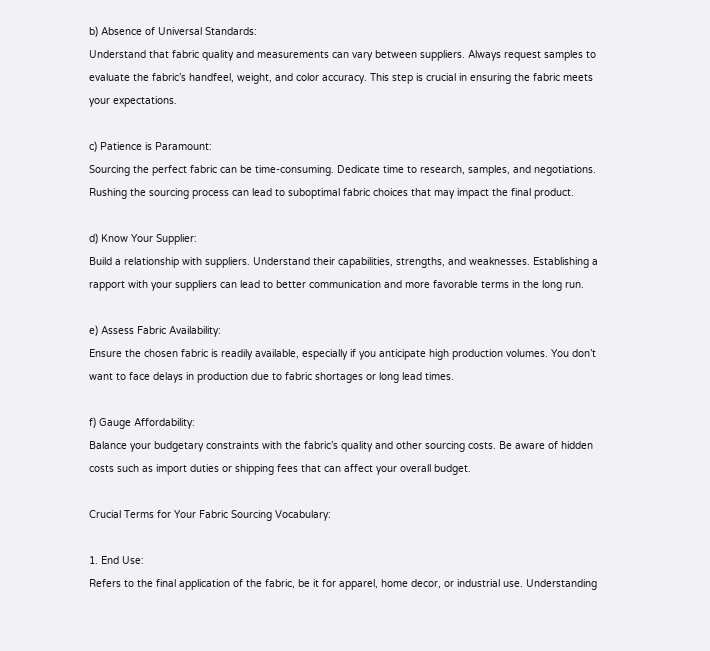b) Absence of Universal Standards:
Understand that fabric quality and measurements can vary between suppliers. Always request samples to evaluate the fabric’s handfeel, weight, and color accuracy. This step is crucial in ensuring the fabric meets your expectations.

c) Patience is Paramount:
Sourcing the perfect fabric can be time-consuming. Dedicate time to research, samples, and negotiations. Rushing the sourcing process can lead to suboptimal fabric choices that may impact the final product.

d) Know Your Supplier:
Build a relationship with suppliers. Understand their capabilities, strengths, and weaknesses. Establishing a rapport with your suppliers can lead to better communication and more favorable terms in the long run.

e) Assess Fabric Availability:
Ensure the chosen fabric is readily available, especially if you anticipate high production volumes. You don’t want to face delays in production due to fabric shortages or long lead times.

f) Gauge Affordability:
Balance your budgetary constraints with the fabric’s quality and other sourcing costs. Be aware of hidden costs such as import duties or shipping fees that can affect your overall budget.

Crucial Terms for Your Fabric Sourcing Vocabulary:

1. End Use:
Refers to the final application of the fabric, be it for apparel, home decor, or industrial use. Understanding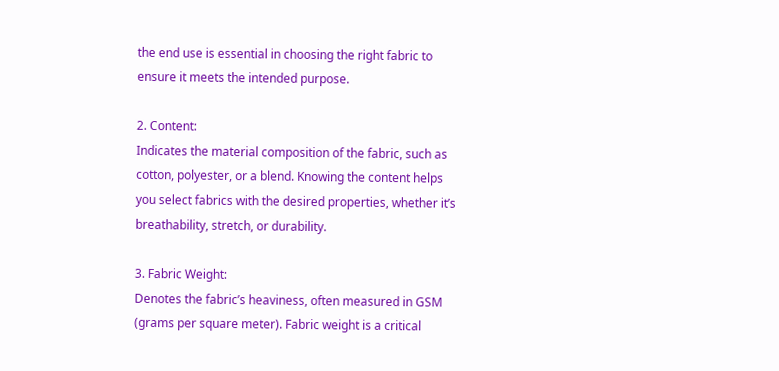the end use is essential in choosing the right fabric to ensure it meets the intended purpose.

2. Content:
Indicates the material composition of the fabric, such as cotton, polyester, or a blend. Knowing the content helps you select fabrics with the desired properties, whether it’s breathability, stretch, or durability.

3. Fabric Weight:
Denotes the fabric’s heaviness, often measured in GSM (grams per square meter). Fabric weight is a critical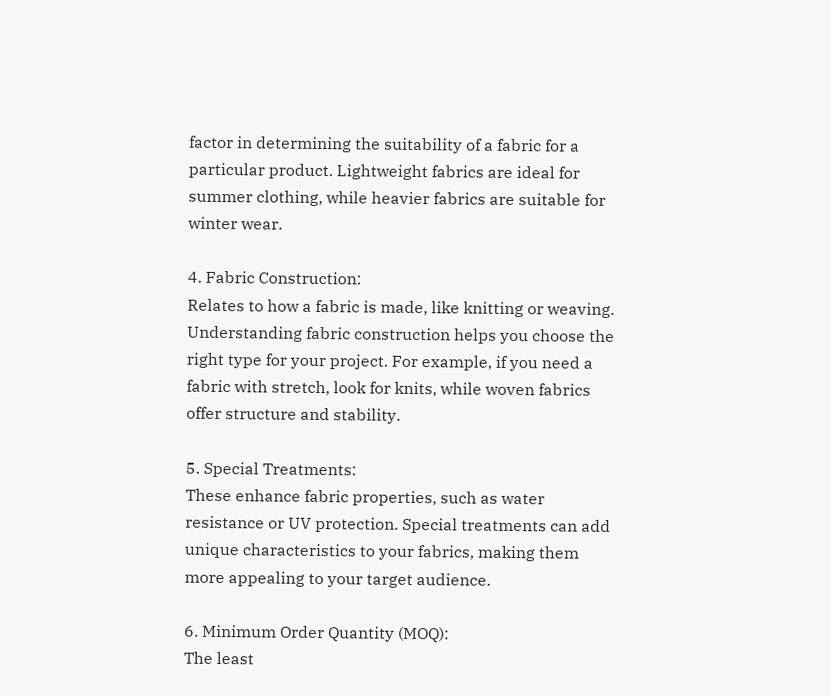factor in determining the suitability of a fabric for a particular product. Lightweight fabrics are ideal for summer clothing, while heavier fabrics are suitable for winter wear.

4. Fabric Construction:
Relates to how a fabric is made, like knitting or weaving. Understanding fabric construction helps you choose the right type for your project. For example, if you need a fabric with stretch, look for knits, while woven fabrics offer structure and stability.

5. Special Treatments:
These enhance fabric properties, such as water resistance or UV protection. Special treatments can add unique characteristics to your fabrics, making them more appealing to your target audience.

6. Minimum Order Quantity (MOQ):
The least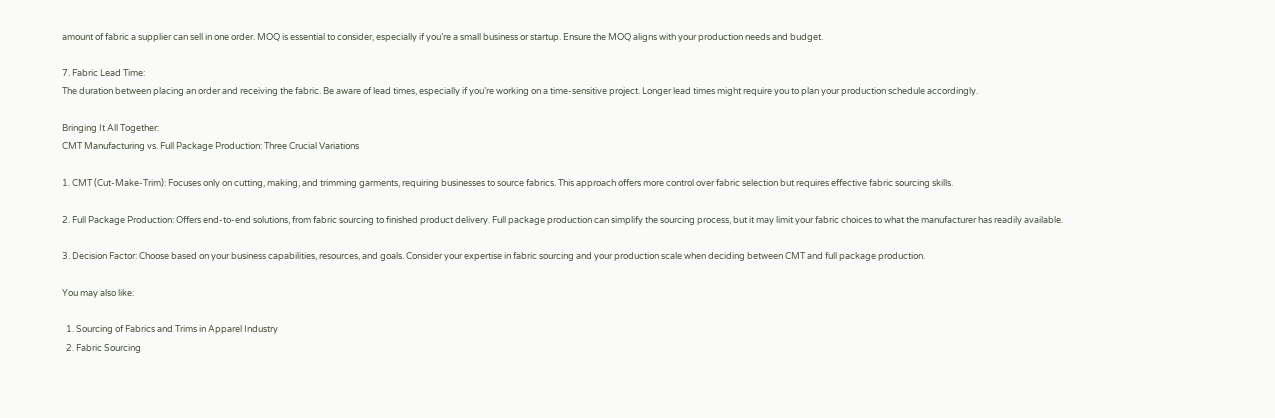amount of fabric a supplier can sell in one order. MOQ is essential to consider, especially if you’re a small business or startup. Ensure the MOQ aligns with your production needs and budget.

7. Fabric Lead Time:
The duration between placing an order and receiving the fabric. Be aware of lead times, especially if you’re working on a time-sensitive project. Longer lead times might require you to plan your production schedule accordingly.

Bringing It All Together:
CMT Manufacturing vs. Full Package Production: Three Crucial Variations

1. CMT (Cut-Make-Trim): Focuses only on cutting, making, and trimming garments, requiring businesses to source fabrics. This approach offers more control over fabric selection but requires effective fabric sourcing skills.

2. Full Package Production: Offers end-to-end solutions, from fabric sourcing to finished product delivery. Full package production can simplify the sourcing process, but it may limit your fabric choices to what the manufacturer has readily available.

3. Decision Factor: Choose based on your business capabilities, resources, and goals. Consider your expertise in fabric sourcing and your production scale when deciding between CMT and full package production.

You may also like:

  1. Sourcing of Fabrics and Trims in Apparel Industry
  2. Fabric Sourcing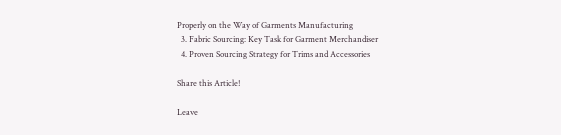Properly on the Way of Garments Manufacturing
  3. Fabric Sourcing: Key Task for Garment Merchandiser
  4. Proven Sourcing Strategy for Trims and Accessories

Share this Article!

Leave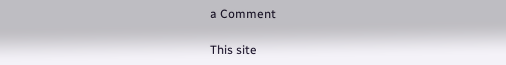a Comment

This site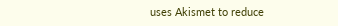uses Akismet to reduce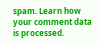spam. Learn how your comment data is processed.